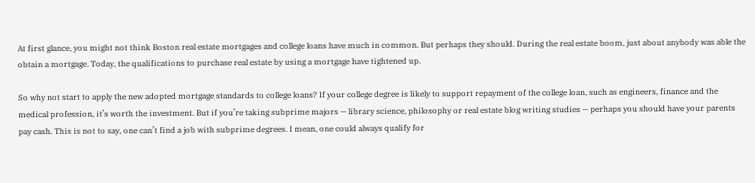At first glance, you might not think Boston real estate mortgages and college loans have much in common. But perhaps they should. During the real estate boom, just about anybody was able the obtain a mortgage. Today, the qualifications to purchase real estate by using a mortgage have tightened up.

So why not start to apply the new adopted mortgage standards to college loans? If your college degree is likely to support repayment of the college loan, such as engineers, finance and the medical profession, it’s worth the investment. But if you’re taking subprime majors — library science, philosophy or real estate blog writing studies — perhaps you should have your parents pay cash. This is not to say, one can’t find a job with subprime degrees. I mean, one could always qualify for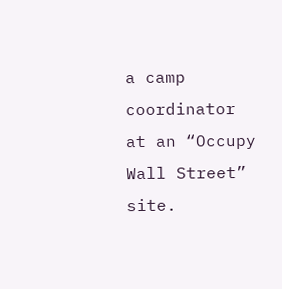a camp coordinator at an “Occupy Wall Street” site.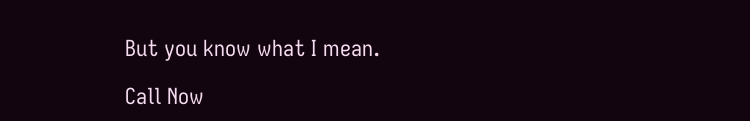But you know what I mean.

Call Now